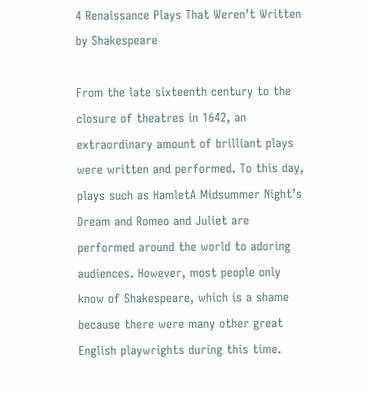4 Renaissance Plays That Weren’t Written by Shakespeare

From the late sixteenth century to the closure of theatres in 1642, an extraordinary amount of brilliant plays were written and performed. To this day, plays such as HamletA Midsummer Night’s Dream and Romeo and Juliet are performed around the world to adoring audiences. However, most people only know of Shakespeare, which is a shame because there were many other great English playwrights during this time.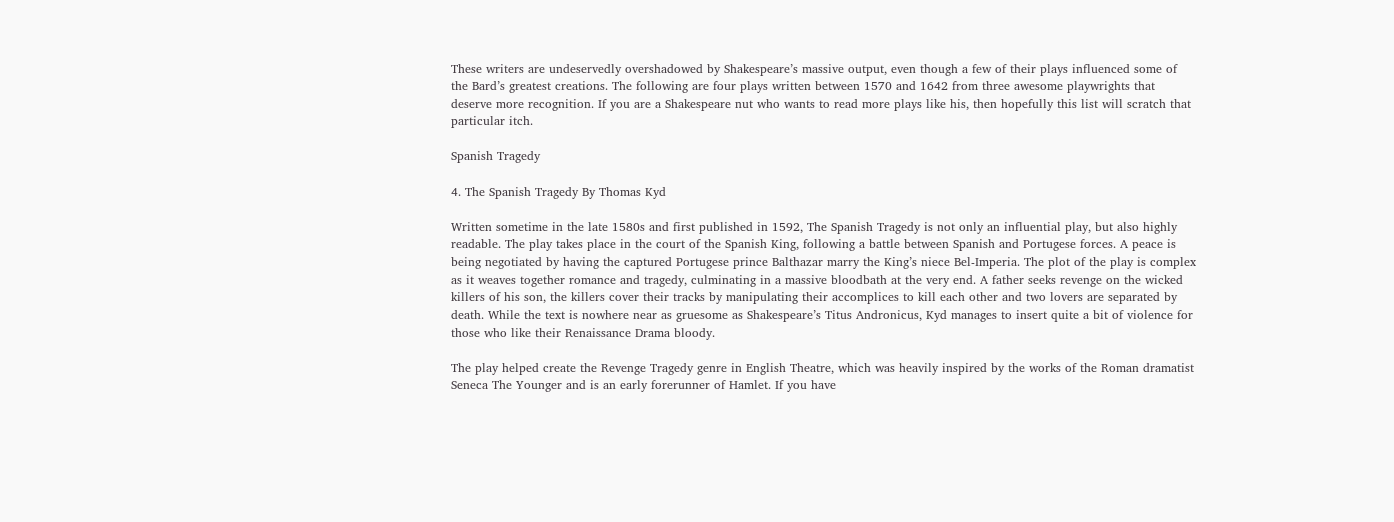These writers are undeservedly overshadowed by Shakespeare’s massive output, even though a few of their plays influenced some of the Bard’s greatest creations. The following are four plays written between 1570 and 1642 from three awesome playwrights that deserve more recognition. If you are a Shakespeare nut who wants to read more plays like his, then hopefully this list will scratch that particular itch.

Spanish Tragedy

4. The Spanish Tragedy By Thomas Kyd

Written sometime in the late 1580s and first published in 1592, The Spanish Tragedy is not only an influential play, but also highly readable. The play takes place in the court of the Spanish King, following a battle between Spanish and Portugese forces. A peace is being negotiated by having the captured Portugese prince Balthazar marry the King’s niece Bel-Imperia. The plot of the play is complex as it weaves together romance and tragedy, culminating in a massive bloodbath at the very end. A father seeks revenge on the wicked killers of his son, the killers cover their tracks by manipulating their accomplices to kill each other and two lovers are separated by death. While the text is nowhere near as gruesome as Shakespeare’s Titus Andronicus, Kyd manages to insert quite a bit of violence for those who like their Renaissance Drama bloody.

The play helped create the Revenge Tragedy genre in English Theatre, which was heavily inspired by the works of the Roman dramatist Seneca The Younger and is an early forerunner of Hamlet. If you have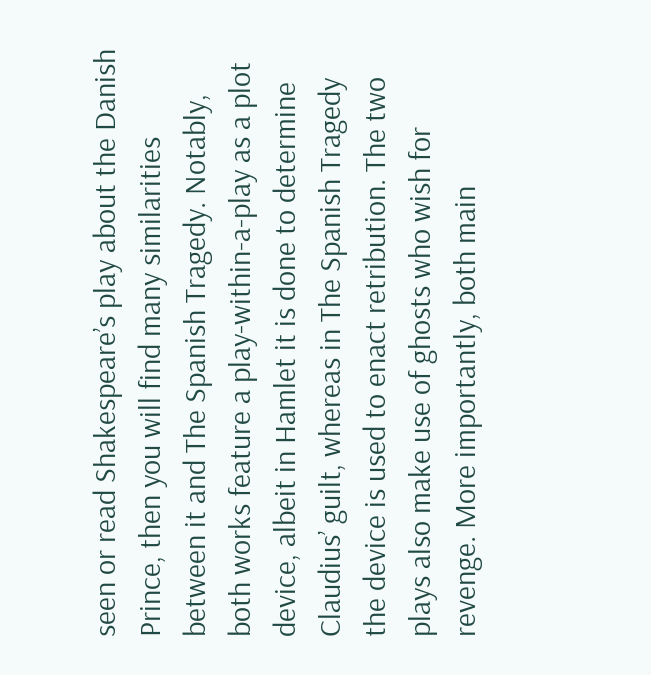seen or read Shakespeare’s play about the Danish Prince, then you will find many similarities between it and The Spanish Tragedy. Notably, both works feature a play-within-a-play as a plot device, albeit in Hamlet it is done to determine Claudius’ guilt, whereas in The Spanish Tragedy the device is used to enact retribution. The two plays also make use of ghosts who wish for revenge. More importantly, both main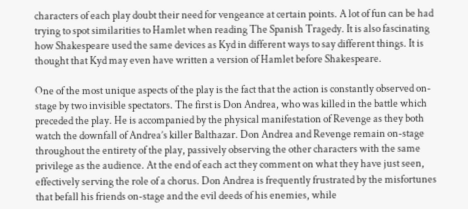characters of each play doubt their need for vengeance at certain points. A lot of fun can be had trying to spot similarities to Hamlet when reading The Spanish Tragedy. It is also fascinating how Shakespeare used the same devices as Kyd in different ways to say different things. It is thought that Kyd may even have written a version of Hamlet before Shakespeare.

One of the most unique aspects of the play is the fact that the action is constantly observed on-stage by two invisible spectators. The first is Don Andrea, who was killed in the battle which preceded the play. He is accompanied by the physical manifestation of Revenge as they both watch the downfall of Andrea’s killer Balthazar. Don Andrea and Revenge remain on-stage throughout the entirety of the play, passively observing the other characters with the same privilege as the audience. At the end of each act they comment on what they have just seen, effectively serving the role of a chorus. Don Andrea is frequently frustrated by the misfortunes that befall his friends on-stage and the evil deeds of his enemies, while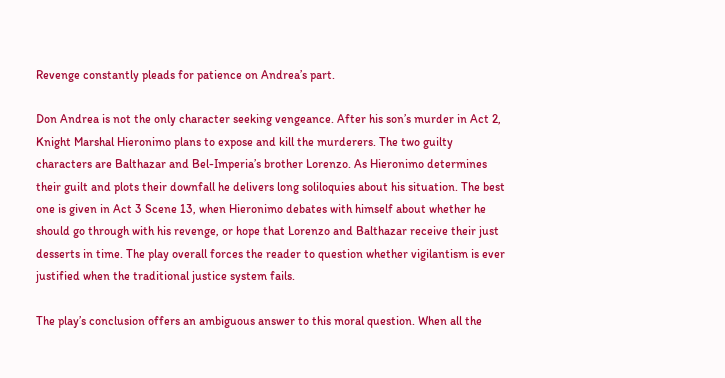Revenge constantly pleads for patience on Andrea’s part.

Don Andrea is not the only character seeking vengeance. After his son’s murder in Act 2, Knight Marshal Hieronimo plans to expose and kill the murderers. The two guilty characters are Balthazar and Bel-Imperia’s brother Lorenzo. As Hieronimo determines their guilt and plots their downfall he delivers long soliloquies about his situation. The best one is given in Act 3 Scene 13, when Hieronimo debates with himself about whether he should go through with his revenge, or hope that Lorenzo and Balthazar receive their just desserts in time. The play overall forces the reader to question whether vigilantism is ever justified when the traditional justice system fails.

The play’s conclusion offers an ambiguous answer to this moral question. When all the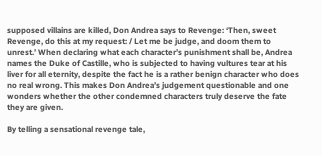supposed villains are killed, Don Andrea says to Revenge: ‘Then, sweet Revenge, do this at my request: / Let me be judge, and doom them to unrest.’ When declaring what each character’s punishment shall be, Andrea names the Duke of Castille, who is subjected to having vultures tear at his liver for all eternity, despite the fact he is a rather benign character who does no real wrong. This makes Don Andrea’s judgement questionable and one wonders whether the other condemned characters truly deserve the fate they are given.

By telling a sensational revenge tale,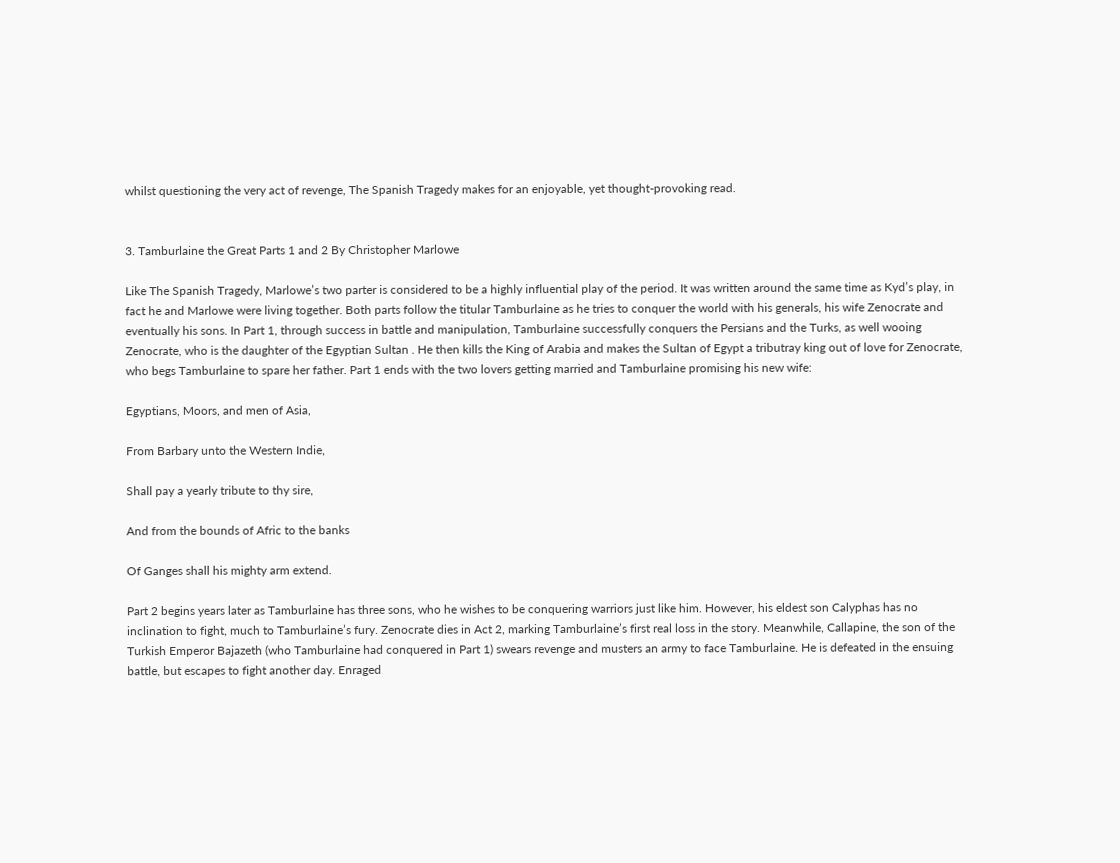whilst questioning the very act of revenge, The Spanish Tragedy makes for an enjoyable, yet thought-provoking read.


3. Tamburlaine the Great Parts 1 and 2 By Christopher Marlowe

Like The Spanish Tragedy, Marlowe’s two parter is considered to be a highly influential play of the period. It was written around the same time as Kyd’s play, in fact he and Marlowe were living together. Both parts follow the titular Tamburlaine as he tries to conquer the world with his generals, his wife Zenocrate and eventually his sons. In Part 1, through success in battle and manipulation, Tamburlaine successfully conquers the Persians and the Turks, as well wooing Zenocrate, who is the daughter of the Egyptian Sultan . He then kills the King of Arabia and makes the Sultan of Egypt a tributray king out of love for Zenocrate, who begs Tamburlaine to spare her father. Part 1 ends with the two lovers getting married and Tamburlaine promising his new wife:

Egyptians, Moors, and men of Asia,

From Barbary unto the Western Indie,

Shall pay a yearly tribute to thy sire,

And from the bounds of Afric to the banks

Of Ganges shall his mighty arm extend.

Part 2 begins years later as Tamburlaine has three sons, who he wishes to be conquering warriors just like him. However, his eldest son Calyphas has no inclination to fight, much to Tamburlaine’s fury. Zenocrate dies in Act 2, marking Tamburlaine’s first real loss in the story. Meanwhile, Callapine, the son of the Turkish Emperor Bajazeth (who Tamburlaine had conquered in Part 1) swears revenge and musters an army to face Tamburlaine. He is defeated in the ensuing battle, but escapes to fight another day. Enraged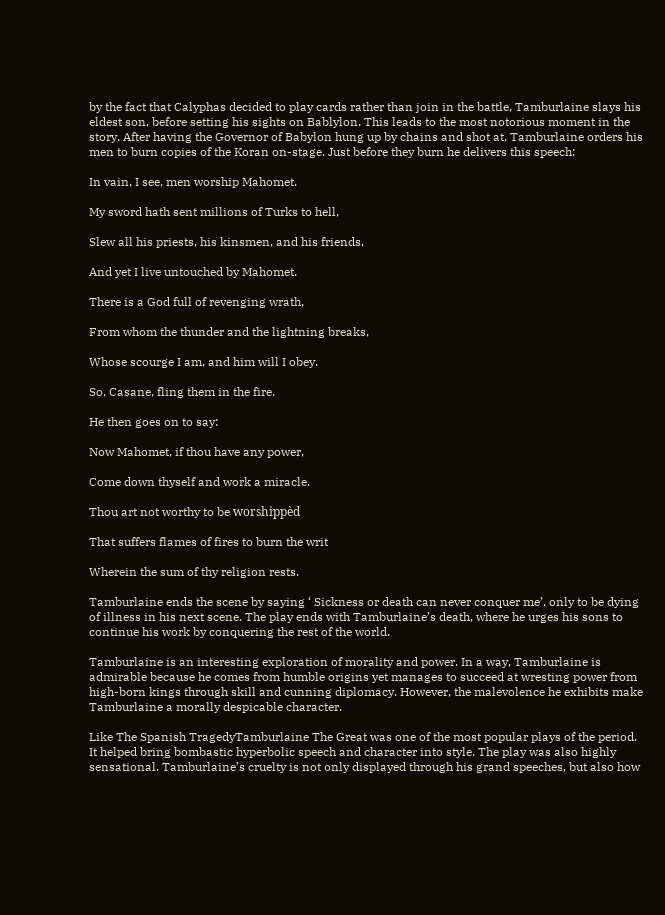by the fact that Calyphas decided to play cards rather than join in the battle, Tamburlaine slays his eldest son, before setting his sights on Bablylon. This leads to the most notorious moment in the story. After having the Governor of Babylon hung up by chains and shot at, Tamburlaine orders his men to burn copies of the Koran on-stage. Just before they burn he delivers this speech:

In vain, I see, men worship Mahomet.

My sword hath sent millions of Turks to hell,

Slew all his priests, his kinsmen, and his friends,

And yet I live untouched by Mahomet.

There is a God full of revenging wrath,

From whom the thunder and the lightning breaks,

Whose scourge I am, and him will I obey.

So, Casane, fling them in the fire.

He then goes on to say:

Now Mahomet, if thou have any power,

Come down thyself and work a miracle.

Thou art not worthy to be worshippèd

That suffers flames of fires to burn the writ

Wherein the sum of thy religion rests.

Tamburlaine ends the scene by saying ‘ Sickness or death can never conquer me’, only to be dying of illness in his next scene. The play ends with Tamburlaine’s death, where he urges his sons to continue his work by conquering the rest of the world.

Tamburlaine is an interesting exploration of morality and power. In a way, Tamburlaine is admirable because he comes from humble origins yet manages to succeed at wresting power from high-born kings through skill and cunning diplomacy. However, the malevolence he exhibits make Tamburlaine a morally despicable character.

Like The Spanish TragedyTamburlaine The Great was one of the most popular plays of the period. It helped bring bombastic hyperbolic speech and character into style. The play was also highly sensational. Tamburlaine’s cruelty is not only displayed through his grand speeches, but also how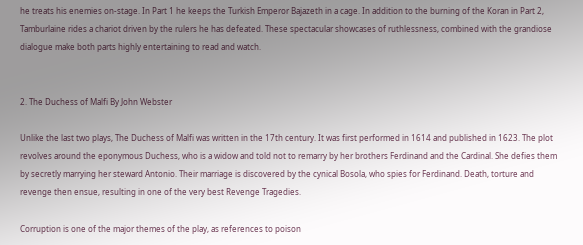he treats his enemies on-stage. In Part 1 he keeps the Turkish Emperor Bajazeth in a cage. In addition to the burning of the Koran in Part 2, Tamburlaine rides a chariot driven by the rulers he has defeated. These spectacular showcases of ruthlessness, combined with the grandiose dialogue make both parts highly entertaining to read and watch.


2. The Duchess of Malfi By John Webster

Unlike the last two plays, The Duchess of Malfi was written in the 17th century. It was first performed in 1614 and published in 1623. The plot revolves around the eponymous Duchess, who is a widow and told not to remarry by her brothers Ferdinand and the Cardinal. She defies them by secretly marrying her steward Antonio. Their marriage is discovered by the cynical Bosola, who spies for Ferdinand. Death, torture and revenge then ensue, resulting in one of the very best Revenge Tragedies.

Corruption is one of the major themes of the play, as references to poison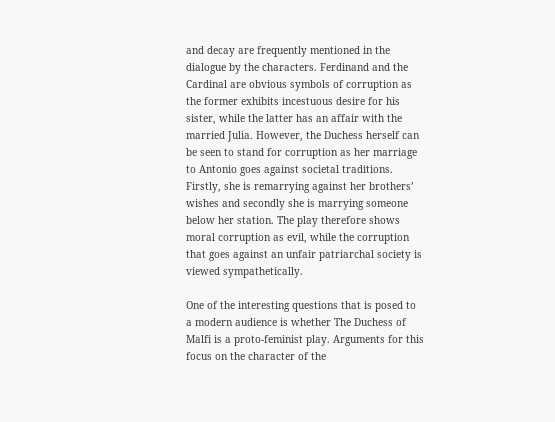and decay are frequently mentioned in the dialogue by the characters. Ferdinand and the Cardinal are obvious symbols of corruption as the former exhibits incestuous desire for his sister, while the latter has an affair with the married Julia. However, the Duchess herself can be seen to stand for corruption as her marriage to Antonio goes against societal traditions. Firstly, she is remarrying against her brothers’ wishes and secondly she is marrying someone below her station. The play therefore shows moral corruption as evil, while the corruption that goes against an unfair patriarchal society is viewed sympathetically.

One of the interesting questions that is posed to a modern audience is whether The Duchess of Malfi is a proto-feminist play. Arguments for this focus on the character of the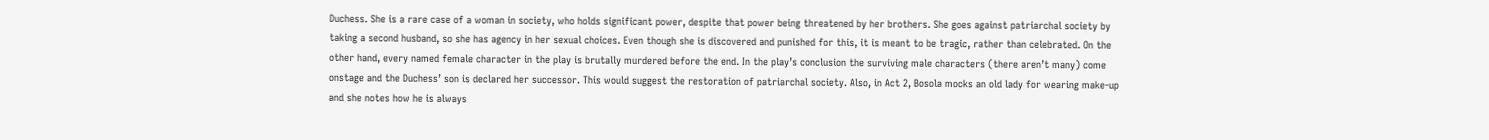Duchess. She is a rare case of a woman in society, who holds significant power, despite that power being threatened by her brothers. She goes against patriarchal society by taking a second husband, so she has agency in her sexual choices. Even though she is discovered and punished for this, it is meant to be tragic, rather than celebrated. On the other hand, every named female character in the play is brutally murdered before the end. In the play’s conclusion the surviving male characters (there aren’t many) come onstage and the Duchess’ son is declared her successor. This would suggest the restoration of patriarchal society. Also, in Act 2, Bosola mocks an old lady for wearing make-up and she notes how he is always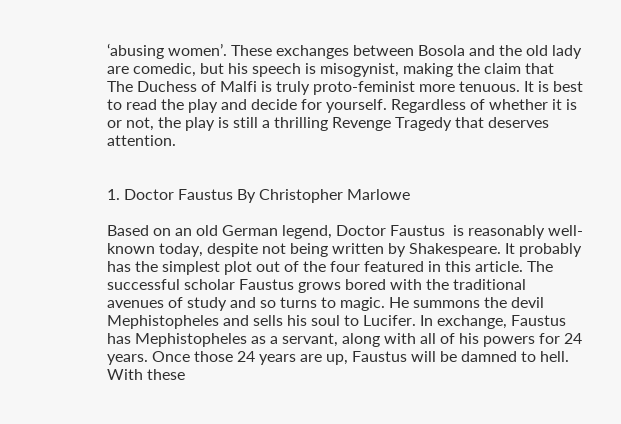‘abusing women’. These exchanges between Bosola and the old lady are comedic, but his speech is misogynist, making the claim that The Duchess of Malfi is truly proto-feminist more tenuous. It is best to read the play and decide for yourself. Regardless of whether it is or not, the play is still a thrilling Revenge Tragedy that deserves attention.


1. Doctor Faustus By Christopher Marlowe

Based on an old German legend, Doctor Faustus  is reasonably well-known today, despite not being written by Shakespeare. It probably has the simplest plot out of the four featured in this article. The successful scholar Faustus grows bored with the traditional avenues of study and so turns to magic. He summons the devil Mephistopheles and sells his soul to Lucifer. In exchange, Faustus has Mephistopheles as a servant, along with all of his powers for 24 years. Once those 24 years are up, Faustus will be damned to hell. With these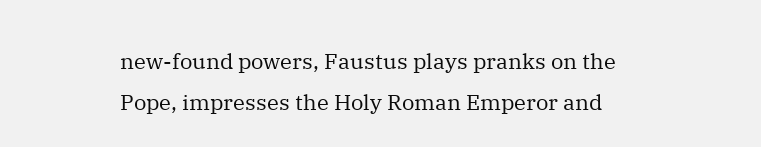new-found powers, Faustus plays pranks on the Pope, impresses the Holy Roman Emperor and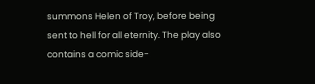summons Helen of Troy, before being sent to hell for all eternity. The play also contains a comic side-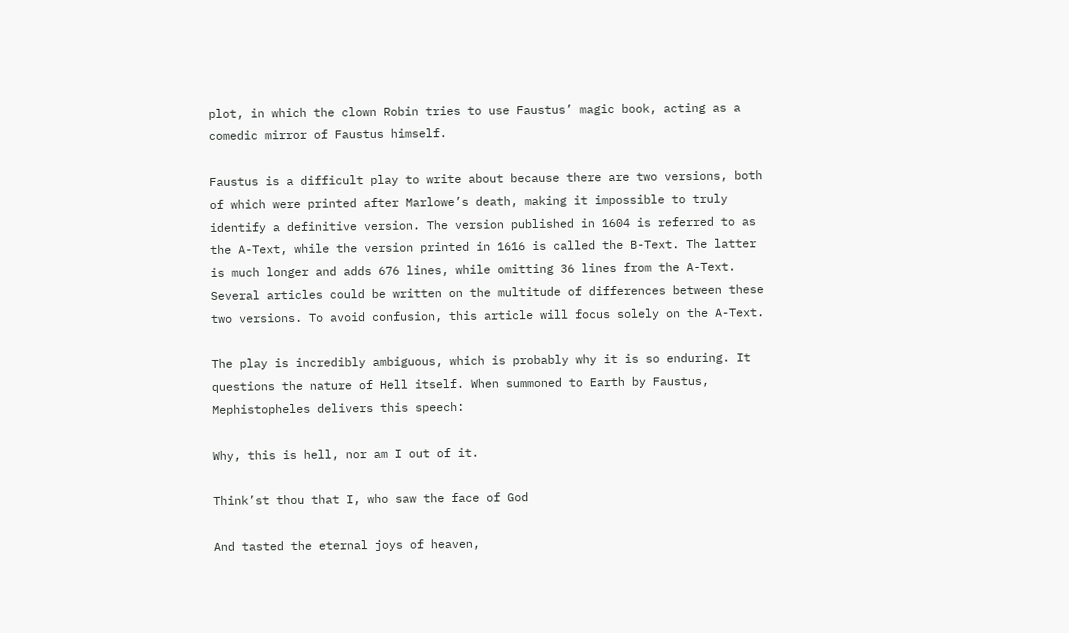plot, in which the clown Robin tries to use Faustus’ magic book, acting as a comedic mirror of Faustus himself.

Faustus is a difficult play to write about because there are two versions, both of which were printed after Marlowe’s death, making it impossible to truly identify a definitive version. The version published in 1604 is referred to as the A-Text, while the version printed in 1616 is called the B-Text. The latter is much longer and adds 676 lines, while omitting 36 lines from the A-Text. Several articles could be written on the multitude of differences between these two versions. To avoid confusion, this article will focus solely on the A-Text.

The play is incredibly ambiguous, which is probably why it is so enduring. It questions the nature of Hell itself. When summoned to Earth by Faustus, Mephistopheles delivers this speech:

Why, this is hell, nor am I out of it.

Think’st thou that I, who saw the face of God

And tasted the eternal joys of heaven,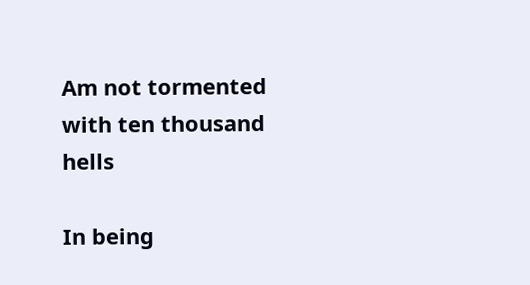Am not tormented with ten thousand hells

In being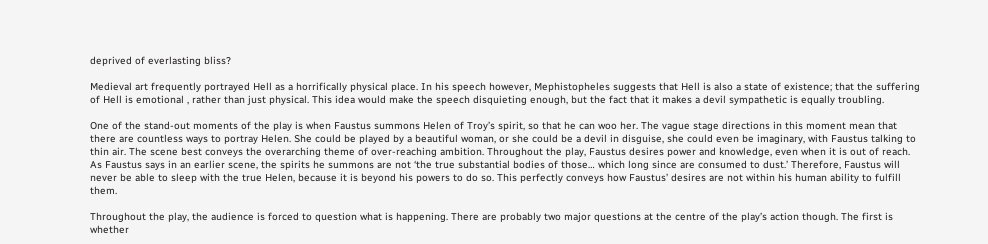deprived of everlasting bliss?

Medieval art frequently portrayed Hell as a horrifically physical place. In his speech however, Mephistopheles suggests that Hell is also a state of existence; that the suffering of Hell is emotional , rather than just physical. This idea would make the speech disquieting enough, but the fact that it makes a devil sympathetic is equally troubling.

One of the stand-out moments of the play is when Faustus summons Helen of Troy’s spirit, so that he can woo her. The vague stage directions in this moment mean that there are countless ways to portray Helen. She could be played by a beautiful woman, or she could be a devil in disguise, she could even be imaginary, with Faustus talking to thin air. The scene best conveys the overarching theme of over-reaching ambition. Throughout the play, Faustus desires power and knowledge, even when it is out of reach. As Faustus says in an earlier scene, the spirits he summons are not ‘the true substantial bodies of those… which long since are consumed to dust.’ Therefore, Faustus will never be able to sleep with the true Helen, because it is beyond his powers to do so. This perfectly conveys how Faustus’ desires are not within his human ability to fulfill them.

Throughout the play, the audience is forced to question what is happening. There are probably two major questions at the centre of the play’s action though. The first is whether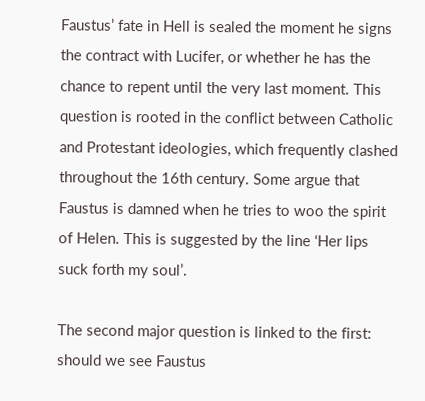Faustus’ fate in Hell is sealed the moment he signs the contract with Lucifer, or whether he has the chance to repent until the very last moment. This question is rooted in the conflict between Catholic and Protestant ideologies, which frequently clashed throughout the 16th century. Some argue that Faustus is damned when he tries to woo the spirit of Helen. This is suggested by the line ‘Her lips suck forth my soul’.

The second major question is linked to the first: should we see Faustus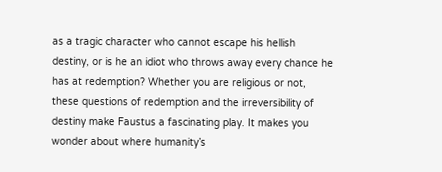as a tragic character who cannot escape his hellish destiny, or is he an idiot who throws away every chance he has at redemption? Whether you are religious or not, these questions of redemption and the irreversibility of destiny make Faustus a fascinating play. It makes you wonder about where humanity’s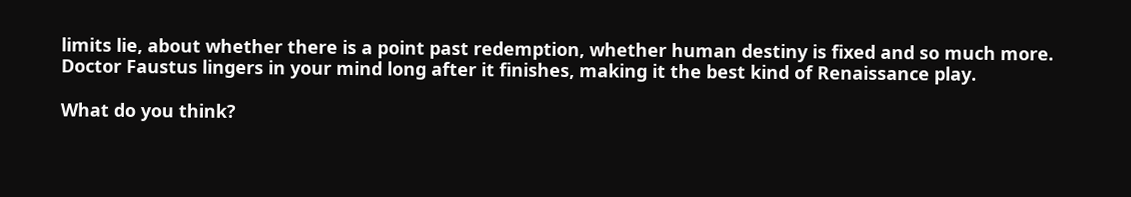limits lie, about whether there is a point past redemption, whether human destiny is fixed and so much more. Doctor Faustus lingers in your mind long after it finishes, making it the best kind of Renaissance play.

What do you think?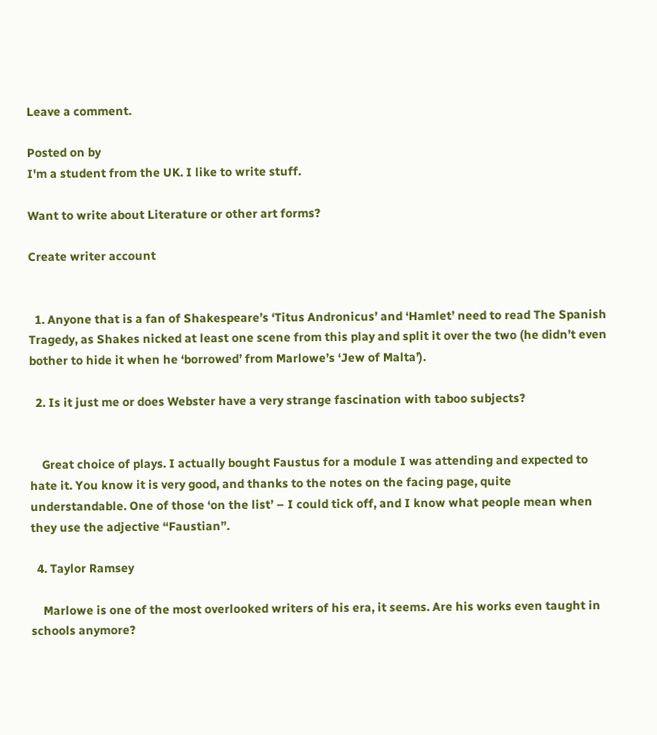Leave a comment.

Posted on by
I'm a student from the UK. I like to write stuff.

Want to write about Literature or other art forms?

Create writer account


  1. Anyone that is a fan of Shakespeare’s ‘Titus Andronicus’ and ‘Hamlet’ need to read The Spanish Tragedy, as Shakes nicked at least one scene from this play and split it over the two (he didn’t even bother to hide it when he ‘borrowed’ from Marlowe’s ‘Jew of Malta’).

  2. Is it just me or does Webster have a very strange fascination with taboo subjects?


    Great choice of plays. I actually bought Faustus for a module I was attending and expected to hate it. You know it is very good, and thanks to the notes on the facing page, quite understandable. One of those ‘on the list’ – I could tick off, and I know what people mean when they use the adjective “Faustian”.

  4. Taylor Ramsey

    Marlowe is one of the most overlooked writers of his era, it seems. Are his works even taught in schools anymore?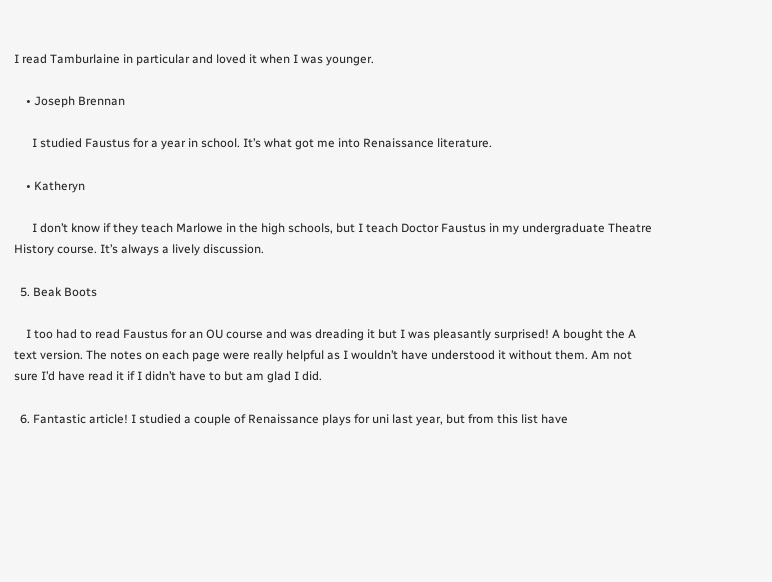I read Tamburlaine in particular and loved it when I was younger.

    • Joseph Brennan

      I studied Faustus for a year in school. It’s what got me into Renaissance literature.

    • Katheryn

      I don’t know if they teach Marlowe in the high schools, but I teach Doctor Faustus in my undergraduate Theatre History course. It’s always a lively discussion.

  5. Beak Boots

    I too had to read Faustus for an OU course and was dreading it but I was pleasantly surprised! A bought the A text version. The notes on each page were really helpful as I wouldn’t have understood it without them. Am not sure I’d have read it if I didn’t have to but am glad I did.

  6. Fantastic article! I studied a couple of Renaissance plays for uni last year, but from this list have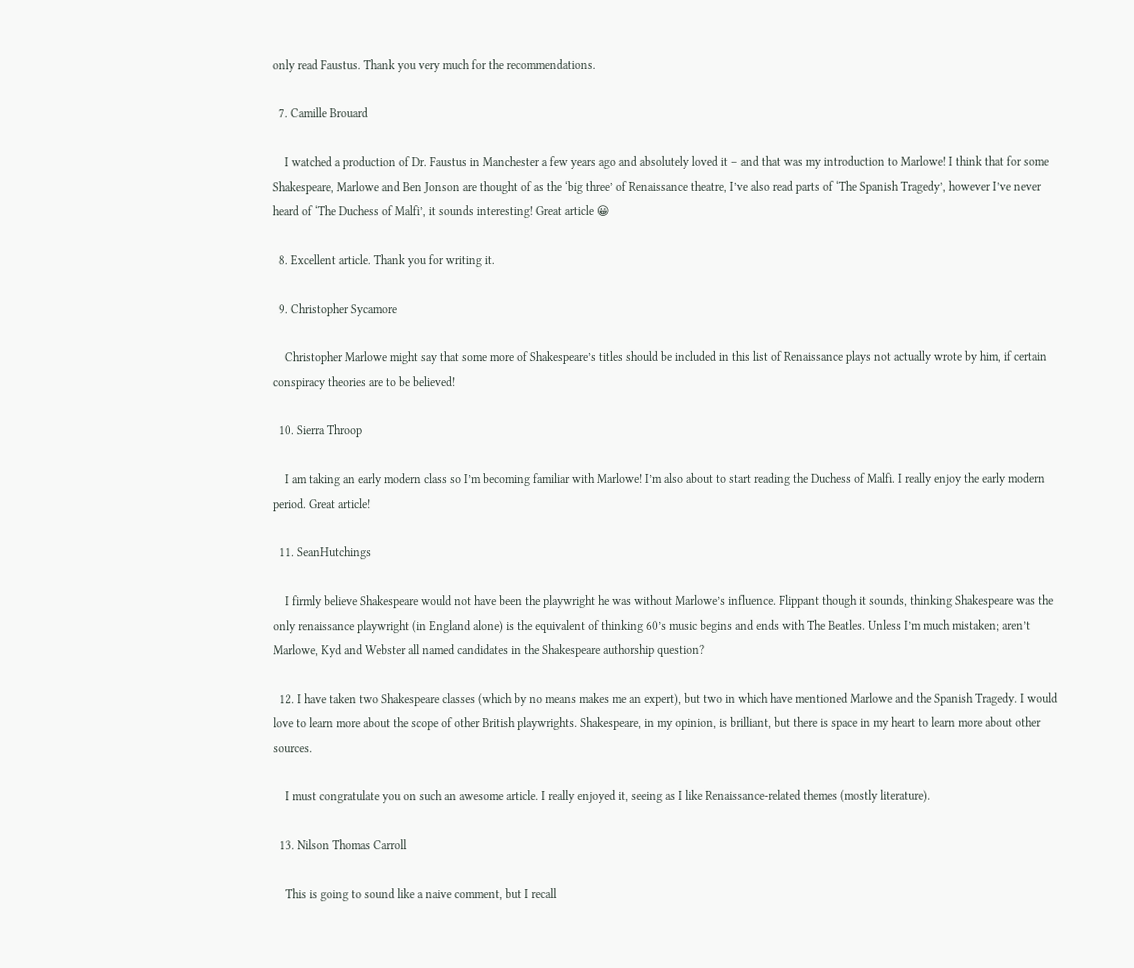only read Faustus. Thank you very much for the recommendations.

  7. Camille Brouard

    I watched a production of Dr. Faustus in Manchester a few years ago and absolutely loved it – and that was my introduction to Marlowe! I think that for some Shakespeare, Marlowe and Ben Jonson are thought of as the ‘big three’ of Renaissance theatre, I’ve also read parts of ‘The Spanish Tragedy’, however I’ve never heard of ‘The Duchess of Malfi’, it sounds interesting! Great article 😀

  8. Excellent article. Thank you for writing it.

  9. Christopher Sycamore

    Christopher Marlowe might say that some more of Shakespeare’s titles should be included in this list of Renaissance plays not actually wrote by him, if certain conspiracy theories are to be believed!

  10. Sierra Throop

    I am taking an early modern class so I’m becoming familiar with Marlowe! I’m also about to start reading the Duchess of Malfi. I really enjoy the early modern period. Great article!

  11. SeanHutchings

    I firmly believe Shakespeare would not have been the playwright he was without Marlowe’s influence. Flippant though it sounds, thinking Shakespeare was the only renaissance playwright (in England alone) is the equivalent of thinking 60’s music begins and ends with The Beatles. Unless I’m much mistaken; aren’t Marlowe, Kyd and Webster all named candidates in the Shakespeare authorship question?

  12. I have taken two Shakespeare classes (which by no means makes me an expert), but two in which have mentioned Marlowe and the Spanish Tragedy. I would love to learn more about the scope of other British playwrights. Shakespeare, in my opinion, is brilliant, but there is space in my heart to learn more about other sources.

    I must congratulate you on such an awesome article. I really enjoyed it, seeing as I like Renaissance-related themes (mostly literature).

  13. Nilson Thomas Carroll

    This is going to sound like a naive comment, but I recall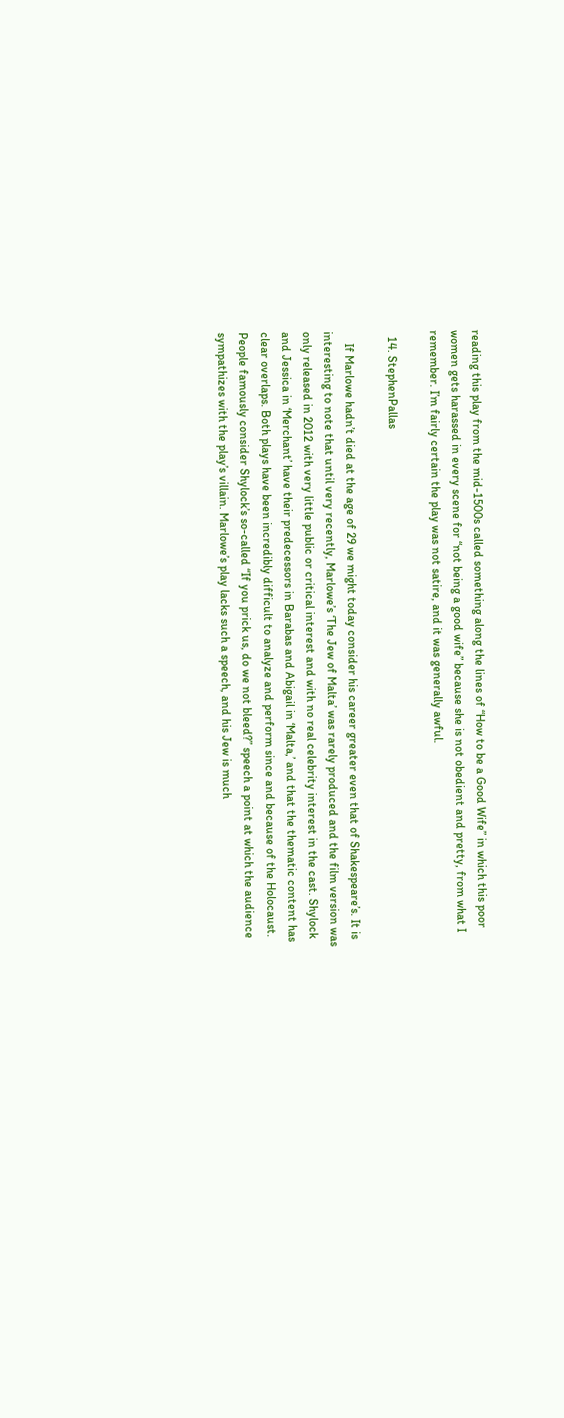reading this play from the mid-1500s called something along the lines of “How to be a Good Wife” in which this poor women gets harassed in every scene for “not being a good wife” because she is not obedient and pretty, from what I remember. I’m fairly certain the play was not satire, and it was generally awful.

  14. StephenPallas

    If Marlowe hadn’t died at the age of 29 we might today consider his career greater even that of Shakespeare’s. It is interesting to note that until very recently, Marlowe’s ‘The Jew of Malta’ was rarely produced and the film version was only released in 2012 with very little public or critical interest and with no real celebrity interest in the cast. Shylock and Jessica in ‘Merchant’ have their predecessors in Barabas and Abigail in ‘Malta,’ and that the thematic content has clear overlaps. Both plays have been incredibly difficult to analyze and perform since and because of the Holocaust. People famously consider Shylock’s so-called “If you prick us, do we not bleed?” speech a point at which the audience sympathizes with the play’s villain. Marlowe’s play lacks such a speech, and his Jew is much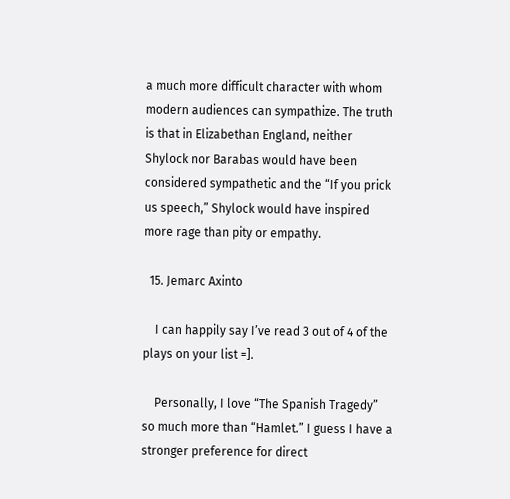a much more difficult character with whom modern audiences can sympathize. The truth is that in Elizabethan England, neither Shylock nor Barabas would have been considered sympathetic and the “If you prick us speech,” Shylock would have inspired more rage than pity or empathy.

  15. Jemarc Axinto

    I can happily say I’ve read 3 out of 4 of the plays on your list =].

    Personally, I love “The Spanish Tragedy” so much more than “Hamlet.” I guess I have a stronger preference for direct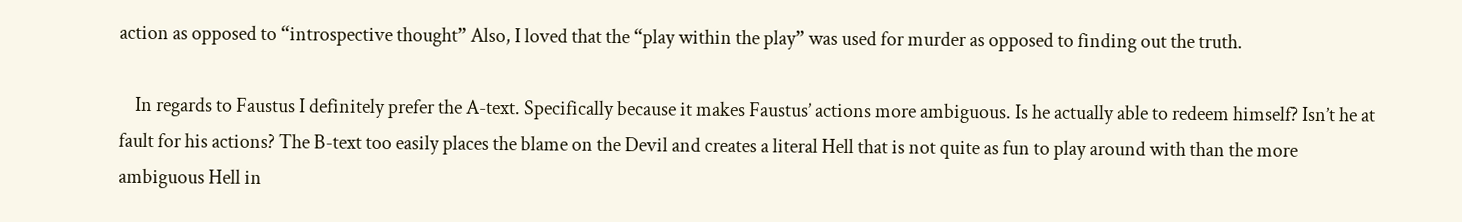action as opposed to “introspective thought” Also, I loved that the “play within the play” was used for murder as opposed to finding out the truth.

    In regards to Faustus I definitely prefer the A-text. Specifically because it makes Faustus’ actions more ambiguous. Is he actually able to redeem himself? Isn’t he at fault for his actions? The B-text too easily places the blame on the Devil and creates a literal Hell that is not quite as fun to play around with than the more ambiguous Hell in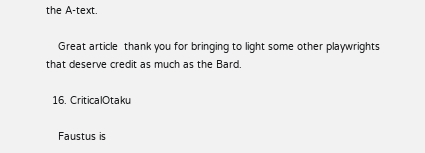the A-text.

    Great article  thank you for bringing to light some other playwrights that deserve credit as much as the Bard.

  16. CriticalOtaku

    Faustus is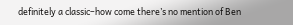definitely a classic–how come there’s no mention of Ben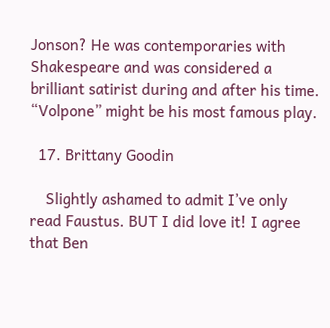Jonson? He was contemporaries with Shakespeare and was considered a brilliant satirist during and after his time. “Volpone” might be his most famous play.

  17. Brittany Goodin

    Slightly ashamed to admit I’ve only read Faustus. BUT I did love it! I agree that Ben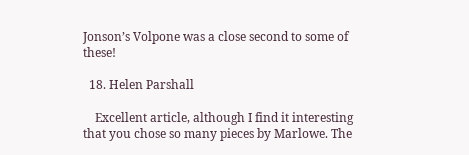Jonson’s Volpone was a close second to some of these!

  18. Helen Parshall

    Excellent article, although I find it interesting that you chose so many pieces by Marlowe. The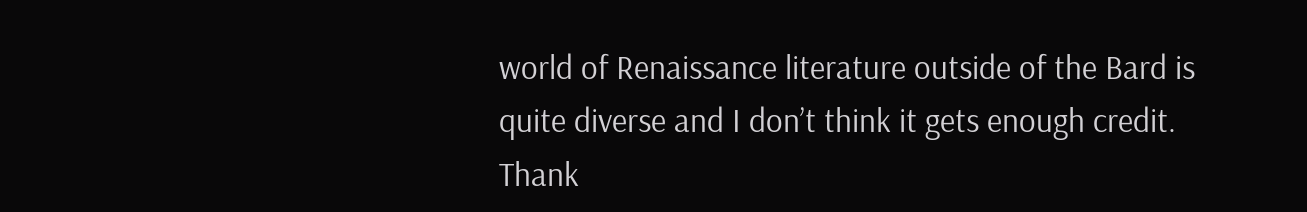world of Renaissance literature outside of the Bard is quite diverse and I don’t think it gets enough credit. Thank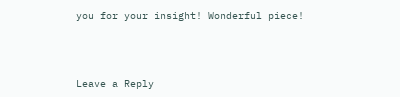you for your insight! Wonderful piece!



Leave a Reply